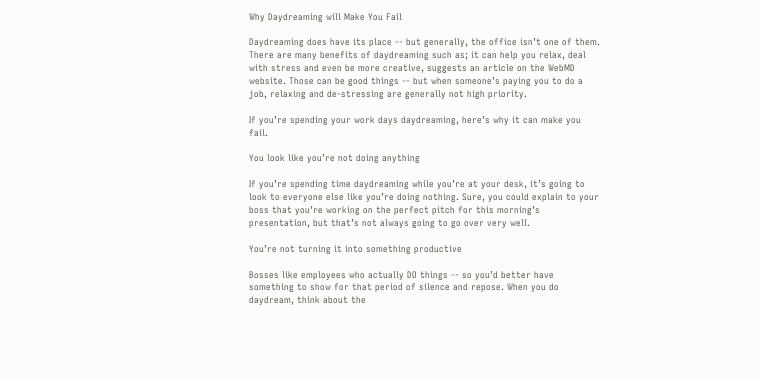Why Daydreaming will Make You Fail

Daydreaming does have its place -- but generally, the office isn’t one of them. There are many benefits of daydreaming such as; it can help you relax, deal with stress and even be more creative, suggests an article on the WebMD website. Those can be good things -- but when someone’s paying you to do a job, relaxing and de-stressing are generally not high priority.

If you’re spending your work days daydreaming, here’s why it can make you fail.

You look like you’re not doing anything

If you’re spending time daydreaming while you’re at your desk, it’s going to look to everyone else like you’re doing nothing. Sure, you could explain to your boss that you’re working on the perfect pitch for this morning’s presentation, but that’s not always going to go over very well.

You’re not turning it into something productive

Bosses like employees who actually DO things -- so you’d better have something to show for that period of silence and repose. When you do daydream, think about the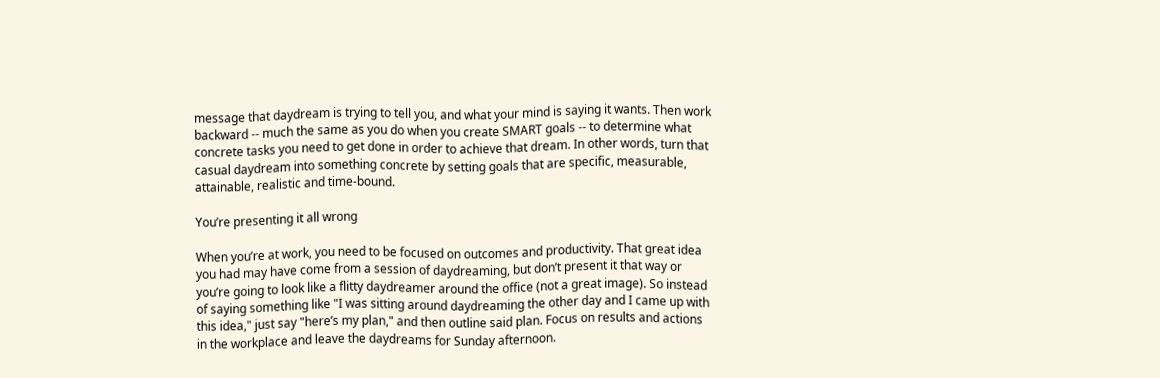message that daydream is trying to tell you, and what your mind is saying it wants. Then work backward -- much the same as you do when you create SMART goals -- to determine what concrete tasks you need to get done in order to achieve that dream. In other words, turn that casual daydream into something concrete by setting goals that are specific, measurable, attainable, realistic and time-bound.

You’re presenting it all wrong

When you’re at work, you need to be focused on outcomes and productivity. That great idea you had may have come from a session of daydreaming, but don’t present it that way or you’re going to look like a flitty daydreamer around the office (not a great image). So instead of saying something like "I was sitting around daydreaming the other day and I came up with this idea," just say "here’s my plan," and then outline said plan. Focus on results and actions in the workplace and leave the daydreams for Sunday afternoon.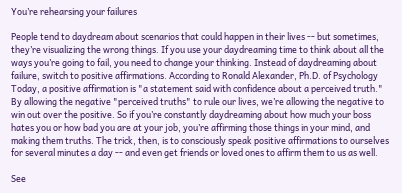You’re rehearsing your failures

People tend to daydream about scenarios that could happen in their lives -- but sometimes, they’re visualizing the wrong things. If you use your daydreaming time to think about all the ways you’re going to fail, you need to change your thinking. Instead of daydreaming about failure, switch to positive affirmations. According to Ronald Alexander, Ph.D. of Psychology Today, a positive affirmation is "a statement said with confidence about a perceived truth." By allowing the negative "perceived truths" to rule our lives, we’re allowing the negative to win out over the positive. So if you’re constantly daydreaming about how much your boss hates you or how bad you are at your job, you’re affirming those things in your mind, and making them truths. The trick, then, is to consciously speak positive affirmations to ourselves for several minutes a day -- and even get friends or loved ones to affirm them to us as well.

See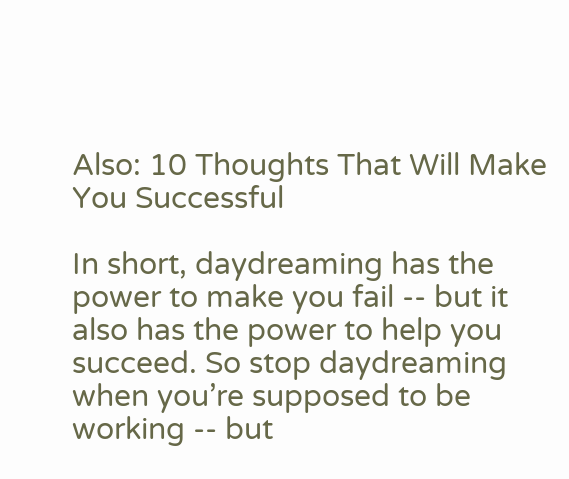Also: 10 Thoughts That Will Make You Successful

In short, daydreaming has the power to make you fail -- but it also has the power to help you succeed. So stop daydreaming when you’re supposed to be working -- but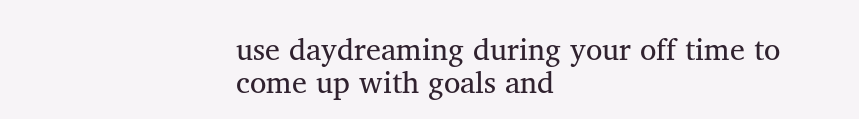use daydreaming during your off time to come up with goals and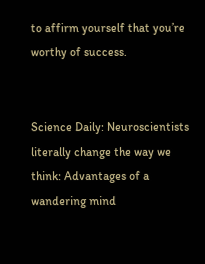to affirm yourself that you’re worthy of success.


Science Daily: Neuroscientists literally change the way we think: Advantages of a wandering mind